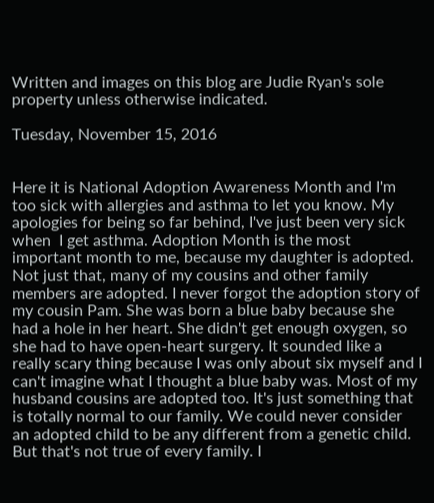Written and images on this blog are Judie Ryan's sole property unless otherwise indicated.

Tuesday, November 15, 2016


Here it is National Adoption Awareness Month and I'm too sick with allergies and asthma to let you know. My apologies for being so far behind, I've just been very sick when  I get asthma. Adoption Month is the most important month to me, because my daughter is adopted. Not just that, many of my cousins and other family members are adopted. I never forgot the adoption story of my cousin Pam. She was born a blue baby because she had a hole in her heart. She didn't get enough oxygen, so she had to have open-heart surgery. It sounded like a really scary thing because I was only about six myself and I can't imagine what I thought a blue baby was. Most of my husband cousins are adopted too. It's just something that is totally normal to our family. We could never consider an adopted child to be any different from a genetic child. But that's not true of every family. I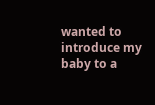wanted to introduce my baby to a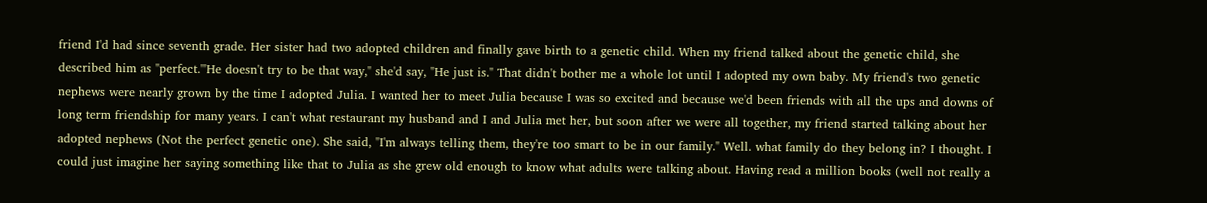friend I'd had since seventh grade. Her sister had two adopted children and finally gave birth to a genetic child. When my friend talked about the genetic child, she described him as "perfect.'"He doesn't try to be that way," she'd say, "He just is." That didn't bother me a whole lot until I adopted my own baby. My friend's two genetic nephews were nearly grown by the time I adopted Julia. I wanted her to meet Julia because I was so excited and because we'd been friends with all the ups and downs of long term friendship for many years. I can't what restaurant my husband and I and Julia met her, but soon after we were all together, my friend started talking about her adopted nephews (Not the perfect genetic one). She said, "I'm always telling them, they're too smart to be in our family." Well. what family do they belong in? I thought. I could just imagine her saying something like that to Julia as she grew old enough to know what adults were talking about. Having read a million books (well not really a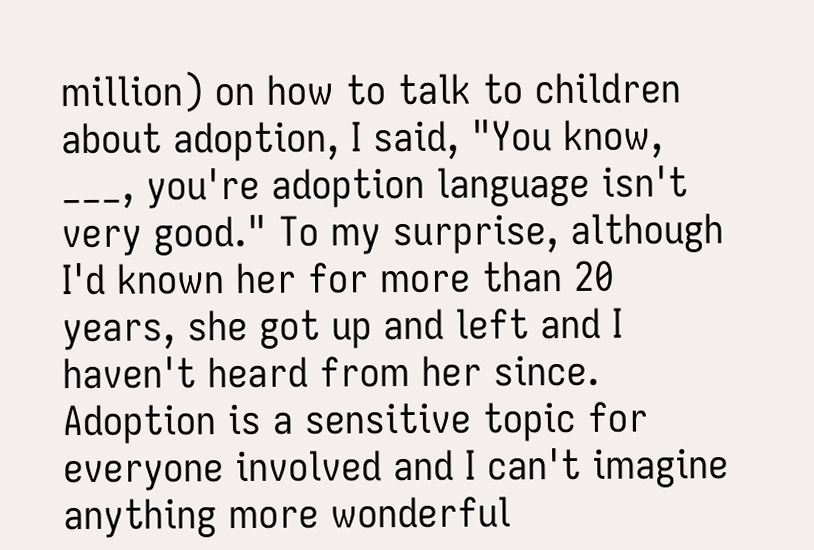million) on how to talk to children about adoption, I said, "You know, ___, you're adoption language isn't very good." To my surprise, although I'd known her for more than 20 years, she got up and left and I haven't heard from her since. Adoption is a sensitive topic for everyone involved and I can't imagine anything more wonderful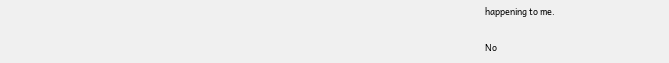happening to me.

No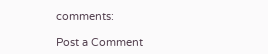comments:

Post a Comment